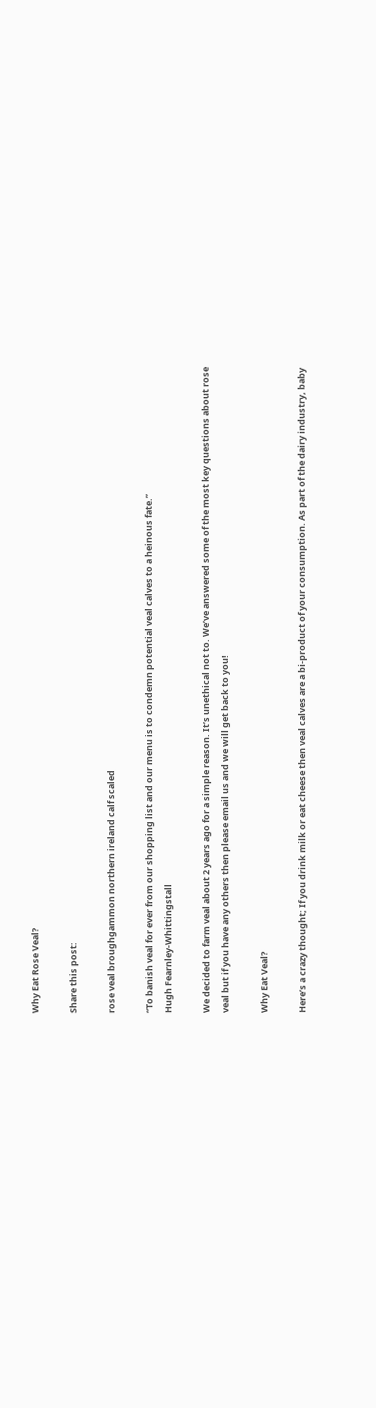Why Eat Rose Veal?

Share this post:

rose veal broughgammon northern ireland calf scaled

“To banish veal for ever from our shopping list and our menu is to condemn potential veal calves to a heinous fate.”
Hugh Fearnley-Whittingstall

We decided to farm veal about 2 years ago for a simple reason. It’s unethical not to. We’ve answered some of the most key questions about rose veal but if you have any others then please email us and we will get back to you!

Why Eat Veal?

Here’s a crazy thought; If you drink milk or eat cheese then veal calves are a bi-product of your consumption. As part of the dairy industry, baby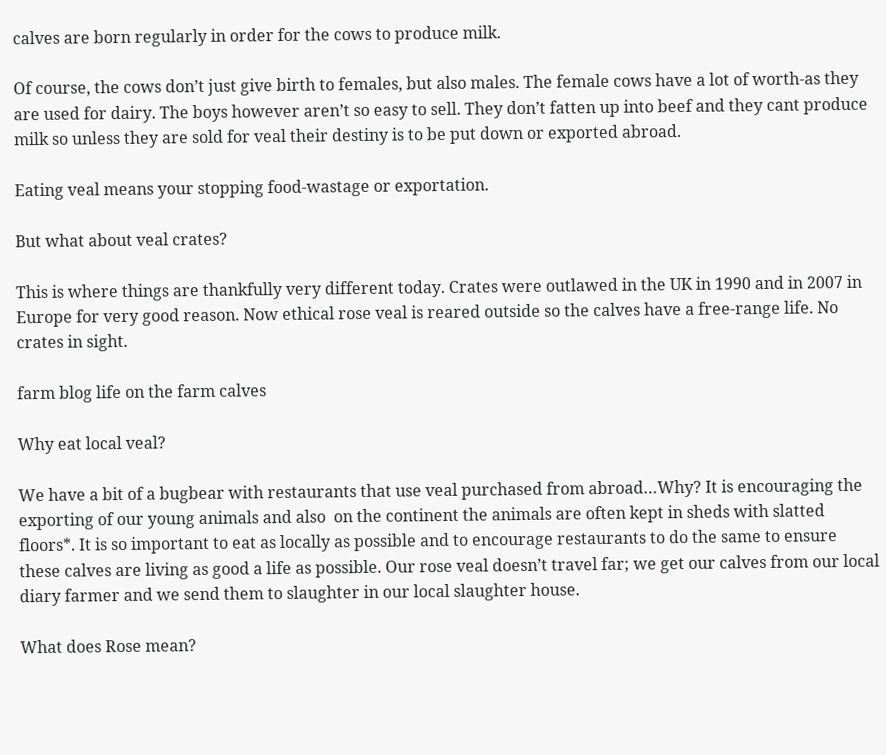calves are born regularly in order for the cows to produce milk.

Of course, the cows don’t just give birth to females, but also males. The female cows have a lot of worth-as they are used for dairy. The boys however aren’t so easy to sell. They don’t fatten up into beef and they cant produce milk so unless they are sold for veal their destiny is to be put down or exported abroad.

Eating veal means your stopping food-wastage or exportation.

But what about veal crates?

This is where things are thankfully very different today. Crates were outlawed in the UK in 1990 and in 2007 in Europe for very good reason. Now ethical rose veal is reared outside so the calves have a free-range life. No crates in sight.

farm blog life on the farm calves

Why eat local veal?

We have a bit of a bugbear with restaurants that use veal purchased from abroad…Why? It is encouraging the exporting of our young animals and also  on the continent the animals are often kept in sheds with slatted floors*. It is so important to eat as locally as possible and to encourage restaurants to do the same to ensure these calves are living as good a life as possible. Our rose veal doesn’t travel far; we get our calves from our local diary farmer and we send them to slaughter in our local slaughter house.

What does Rose mean?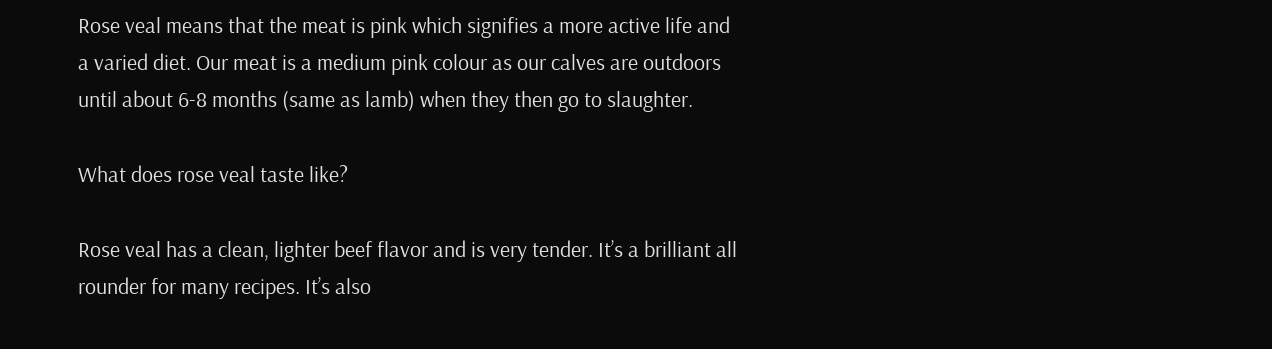Rose veal means that the meat is pink which signifies a more active life and a varied diet. Our meat is a medium pink colour as our calves are outdoors until about 6-8 months (same as lamb) when they then go to slaughter.

What does rose veal taste like?

Rose veal has a clean, lighter beef flavor and is very tender. It’s a brilliant all rounder for many recipes. It’s also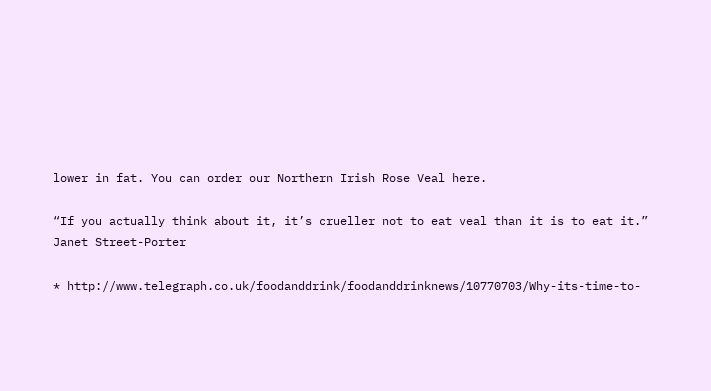lower in fat. You can order our Northern Irish Rose Veal here.

“If you actually think about it, it’s crueller not to eat veal than it is to eat it.”
Janet Street-Porter

* http://www.telegraph.co.uk/foodanddrink/foodanddrinknews/10770703/Why-its-time-to-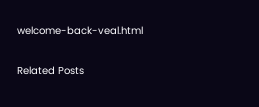welcome-back-veal.html

Related Posts